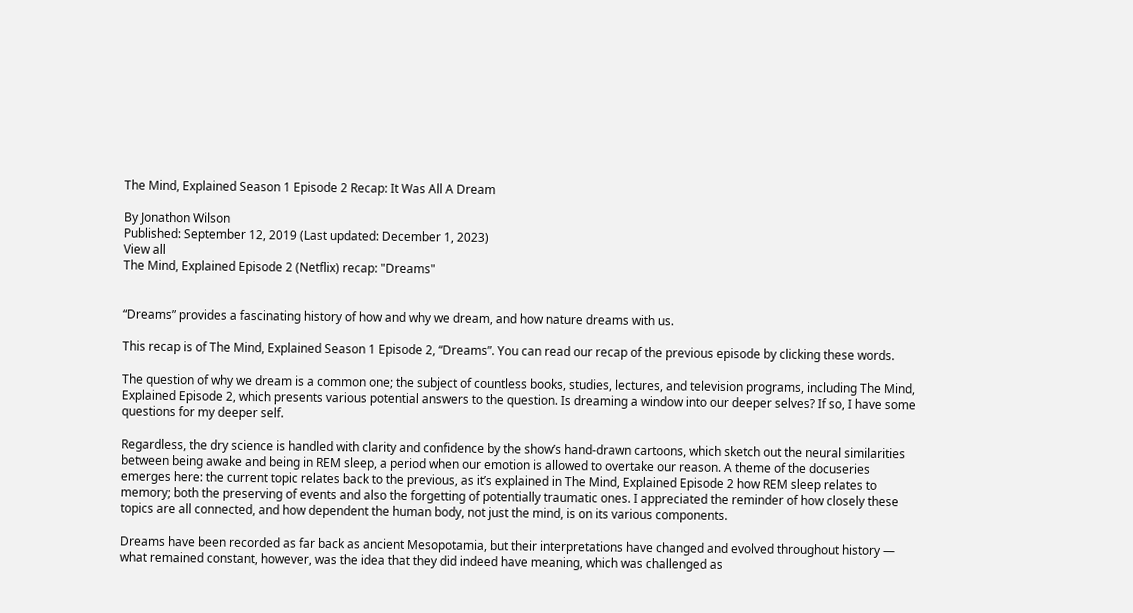The Mind, Explained Season 1 Episode 2 Recap: It Was All A Dream

By Jonathon Wilson
Published: September 12, 2019 (Last updated: December 1, 2023)
View all
The Mind, Explained Episode 2 (Netflix) recap: "Dreams"


“Dreams” provides a fascinating history of how and why we dream, and how nature dreams with us.

This recap is of The Mind, Explained Season 1 Episode 2, “Dreams”. You can read our recap of the previous episode by clicking these words.

The question of why we dream is a common one; the subject of countless books, studies, lectures, and television programs, including The Mind, Explained Episode 2, which presents various potential answers to the question. Is dreaming a window into our deeper selves? If so, I have some questions for my deeper self.

Regardless, the dry science is handled with clarity and confidence by the show’s hand-drawn cartoons, which sketch out the neural similarities between being awake and being in REM sleep, a period when our emotion is allowed to overtake our reason. A theme of the docuseries emerges here: the current topic relates back to the previous, as it’s explained in The Mind, Explained Episode 2 how REM sleep relates to memory; both the preserving of events and also the forgetting of potentially traumatic ones. I appreciated the reminder of how closely these topics are all connected, and how dependent the human body, not just the mind, is on its various components.

Dreams have been recorded as far back as ancient Mesopotamia, but their interpretations have changed and evolved throughout history — what remained constant, however, was the idea that they did indeed have meaning, which was challenged as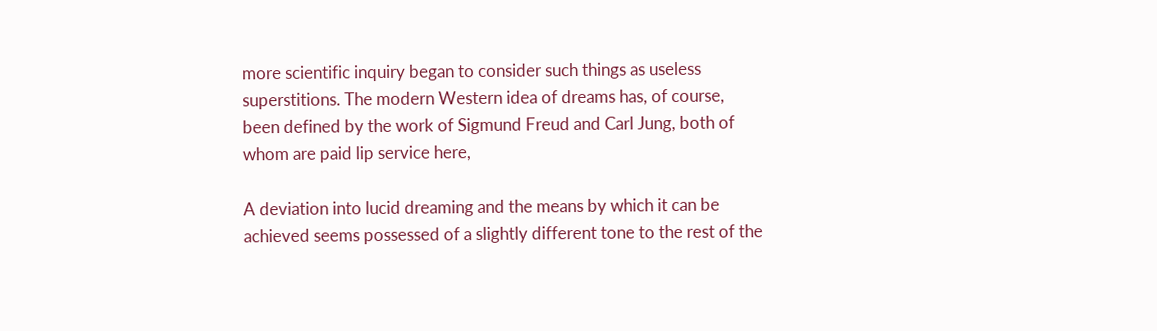more scientific inquiry began to consider such things as useless superstitions. The modern Western idea of dreams has, of course, been defined by the work of Sigmund Freud and Carl Jung, both of whom are paid lip service here,

A deviation into lucid dreaming and the means by which it can be achieved seems possessed of a slightly different tone to the rest of the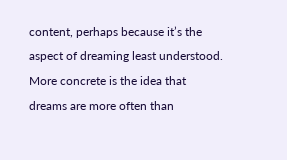content, perhaps because it’s the aspect of dreaming least understood. More concrete is the idea that dreams are more often than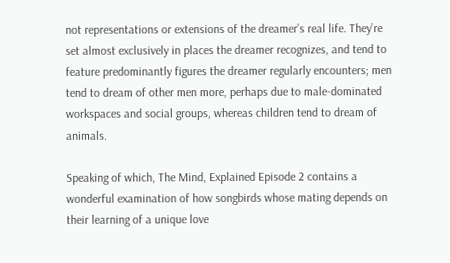not representations or extensions of the dreamer’s real life. They’re set almost exclusively in places the dreamer recognizes, and tend to feature predominantly figures the dreamer regularly encounters; men tend to dream of other men more, perhaps due to male-dominated workspaces and social groups, whereas children tend to dream of animals.

Speaking of which, The Mind, Explained Episode 2 contains a wonderful examination of how songbirds whose mating depends on their learning of a unique love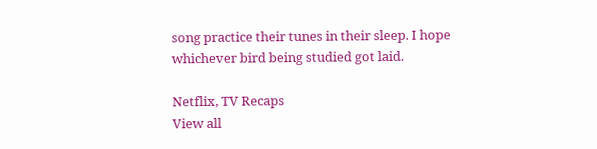song practice their tunes in their sleep. I hope whichever bird being studied got laid.

Netflix, TV Recaps
View all